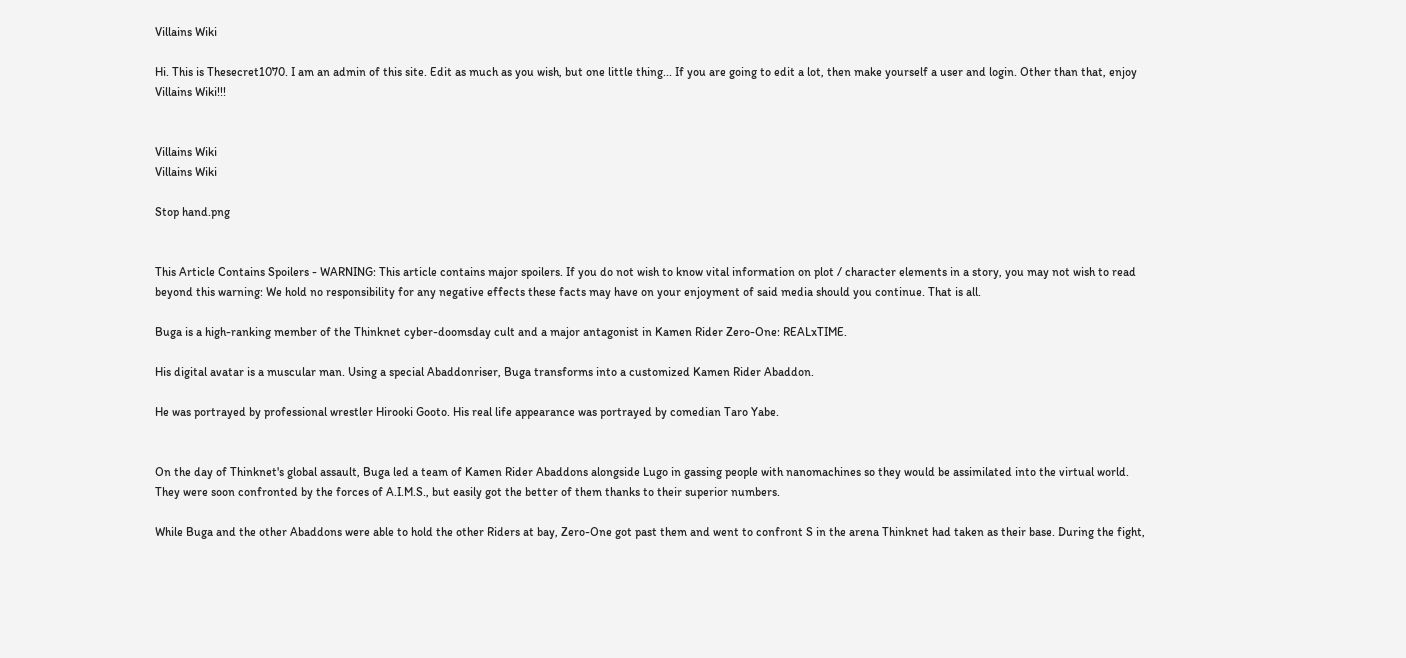Villains Wiki

Hi. This is Thesecret1070. I am an admin of this site. Edit as much as you wish, but one little thing... If you are going to edit a lot, then make yourself a user and login. Other than that, enjoy Villains Wiki!!!


Villains Wiki
Villains Wiki

Stop hand.png


This Article Contains Spoilers - WARNING: This article contains major spoilers. If you do not wish to know vital information on plot / character elements in a story, you may not wish to read beyond this warning: We hold no responsibility for any negative effects these facts may have on your enjoyment of said media should you continue. That is all.

Buga is a high-ranking member of the Thinknet cyber-doomsday cult and a major antagonist in Kamen Rider Zero-One: REALxTIME.

His digital avatar is a muscular man. Using a special Abaddonriser, Buga transforms into a customized Kamen Rider Abaddon.

He was portrayed by professional wrestler Hirooki Gooto. His real life appearance was portrayed by comedian Taro Yabe.


On the day of Thinknet's global assault, Buga led a team of Kamen Rider Abaddons alongside Lugo in gassing people with nanomachines so they would be assimilated into the virtual world. They were soon confronted by the forces of A.I.M.S., but easily got the better of them thanks to their superior numbers.

While Buga and the other Abaddons were able to hold the other Riders at bay, Zero-One got past them and went to confront S in the arena Thinknet had taken as their base. During the fight,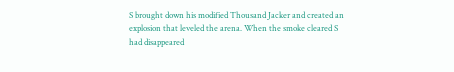S brought down his modified Thousand Jacker and created an explosion that leveled the arena. When the smoke cleared S had disappeared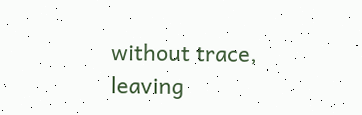without trace, leaving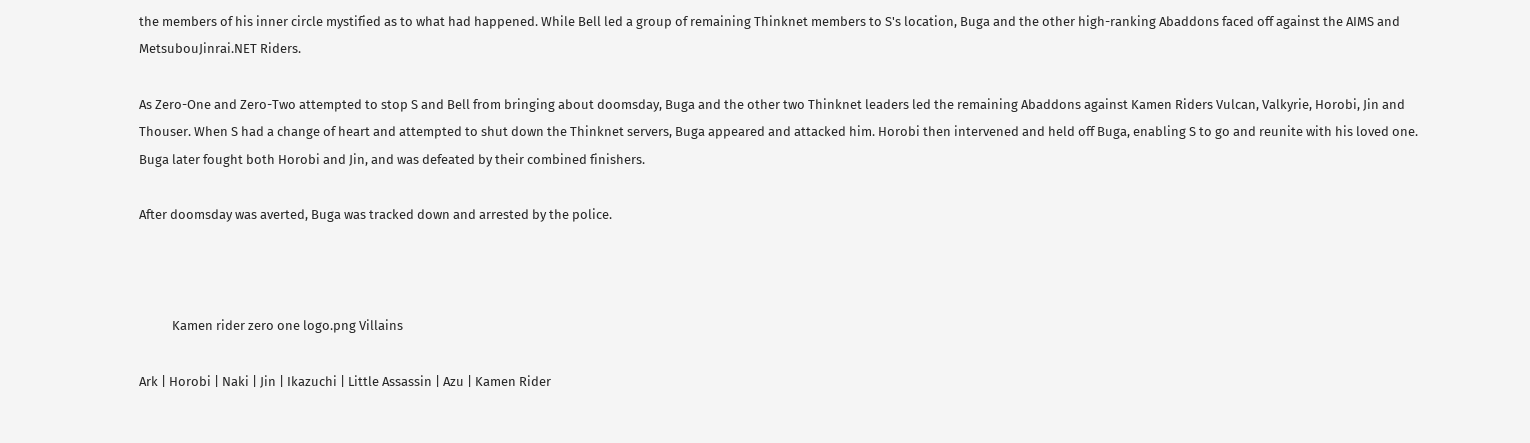the members of his inner circle mystified as to what had happened. While Bell led a group of remaining Thinknet members to S's location, Buga and the other high-ranking Abaddons faced off against the AIMS and MetsubouJinrai.NET Riders.

As Zero-One and Zero-Two attempted to stop S and Bell from bringing about doomsday, Buga and the other two Thinknet leaders led the remaining Abaddons against Kamen Riders Vulcan, Valkyrie, Horobi, Jin and Thouser. When S had a change of heart and attempted to shut down the Thinknet servers, Buga appeared and attacked him. Horobi then intervened and held off Buga, enabling S to go and reunite with his loved one. Buga later fought both Horobi and Jin, and was defeated by their combined finishers.

After doomsday was averted, Buga was tracked down and arrested by the police.



           Kamen rider zero one logo.png Villains

Ark | Horobi | Naki | Jin | Ikazuchi | Little Assassin | Azu | Kamen Rider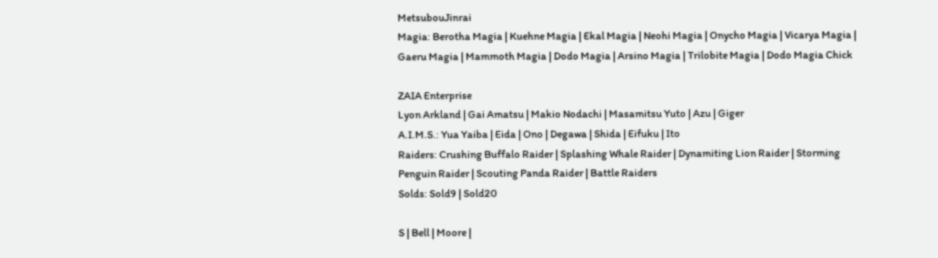MetsubouJinrai
Magia: Berotha Magia | Kuehne Magia | Ekal Magia | Neohi Magia | Onycho Magia | Vicarya Magia | Gaeru Magia | Mammoth Magia | Dodo Magia | Arsino Magia | Trilobite Magia | Dodo Magia Chick

ZAIA Enterprise
Lyon Arkland | Gai Amatsu | Makio Nodachi | Masamitsu Yuto | Azu | Giger
A.I.M.S.: Yua Yaiba | Eida | Ono | Degawa | Shida | Eifuku | Ito
Raiders: Crushing Buffalo Raider | Splashing Whale Raider | Dynamiting Lion Raider | Storming Penguin Raider | Scouting Panda Raider | Battle Raiders
Solds: Sold9 | Sold20

S | Bell | Moore |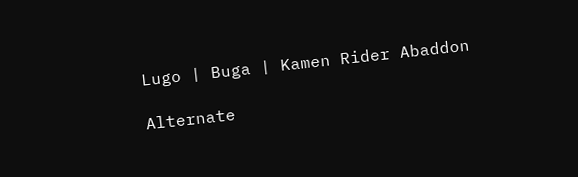Lugo | Buga | Kamen Rider Abaddon

Alternate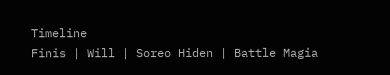Timeline
Finis | Will | Soreo Hiden | Battle Magia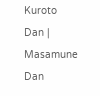Kuroto Dan | Masamune Dan